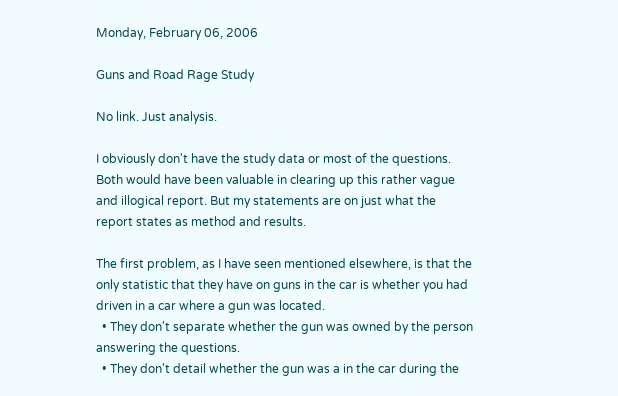Monday, February 06, 2006

Guns and Road Rage Study

No link. Just analysis.

I obviously don't have the study data or most of the questions. Both would have been valuable in clearing up this rather vague and illogical report. But my statements are on just what the report states as method and results.

The first problem, as I have seen mentioned elsewhere, is that the only statistic that they have on guns in the car is whether you had driven in a car where a gun was located.
  • They don't separate whether the gun was owned by the person answering the questions.
  • They don't detail whether the gun was a in the car during the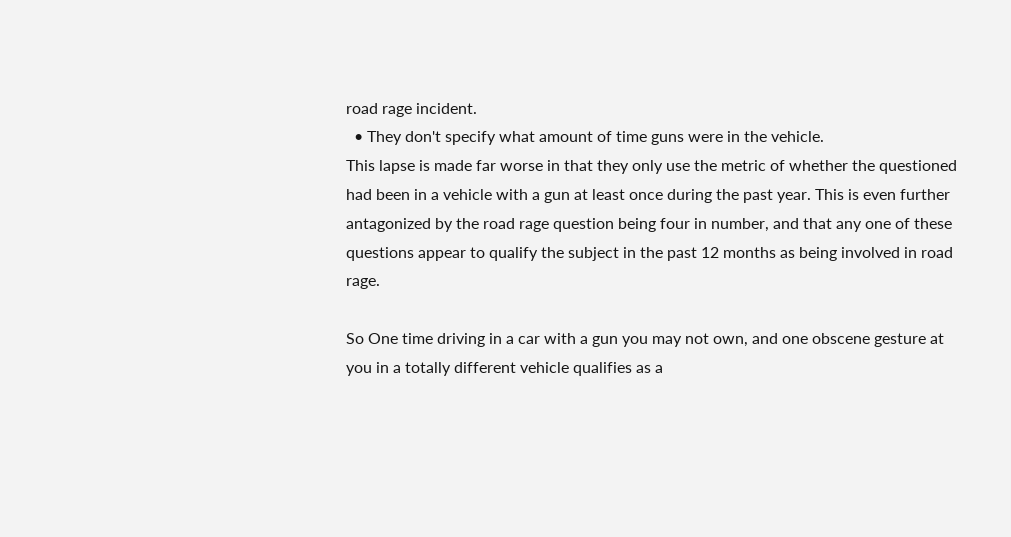road rage incident.
  • They don't specify what amount of time guns were in the vehicle.
This lapse is made far worse in that they only use the metric of whether the questioned had been in a vehicle with a gun at least once during the past year. This is even further antagonized by the road rage question being four in number, and that any one of these questions appear to qualify the subject in the past 12 months as being involved in road rage.

So One time driving in a car with a gun you may not own, and one obscene gesture at you in a totally different vehicle qualifies as a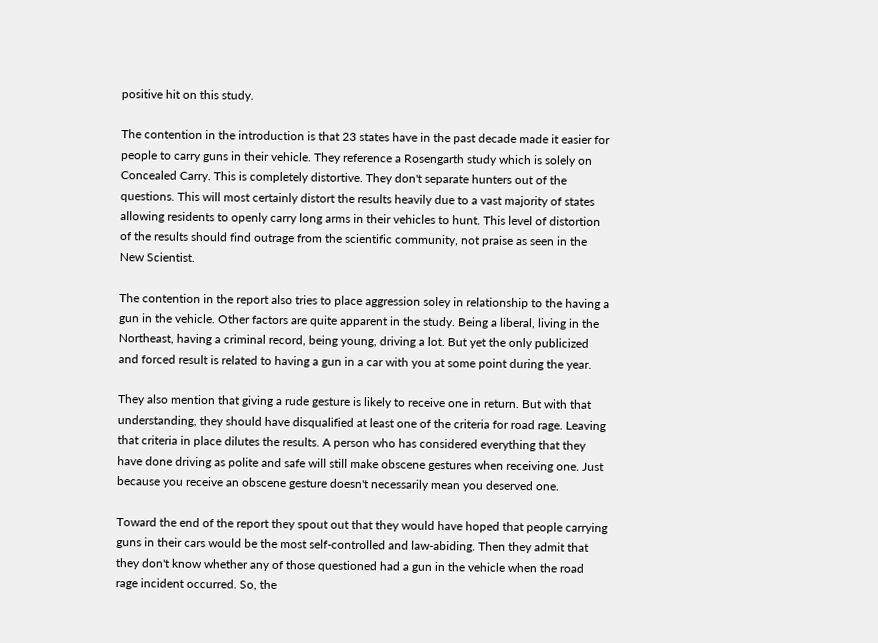positive hit on this study.

The contention in the introduction is that 23 states have in the past decade made it easier for people to carry guns in their vehicle. They reference a Rosengarth study which is solely on Concealed Carry. This is completely distortive. They don't separate hunters out of the questions. This will most certainly distort the results heavily due to a vast majority of states allowing residents to openly carry long arms in their vehicles to hunt. This level of distortion of the results should find outrage from the scientific community, not praise as seen in the New Scientist.

The contention in the report also tries to place aggression soley in relationship to the having a gun in the vehicle. Other factors are quite apparent in the study. Being a liberal, living in the Northeast, having a criminal record, being young, driving a lot. But yet the only publicized and forced result is related to having a gun in a car with you at some point during the year.

They also mention that giving a rude gesture is likely to receive one in return. But with that understanding, they should have disqualified at least one of the criteria for road rage. Leaving that criteria in place dilutes the results. A person who has considered everything that they have done driving as polite and safe will still make obscene gestures when receiving one. Just because you receive an obscene gesture doesn't necessarily mean you deserved one.

Toward the end of the report they spout out that they would have hoped that people carrying guns in their cars would be the most self-controlled and law-abiding. Then they admit that they don't know whether any of those questioned had a gun in the vehicle when the road rage incident occurred. So, the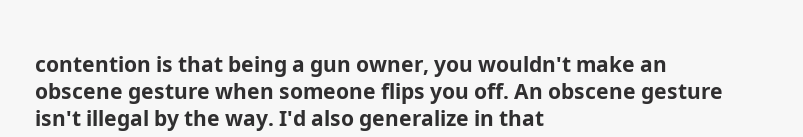contention is that being a gun owner, you wouldn't make an obscene gesture when someone flips you off. An obscene gesture isn't illegal by the way. I'd also generalize in that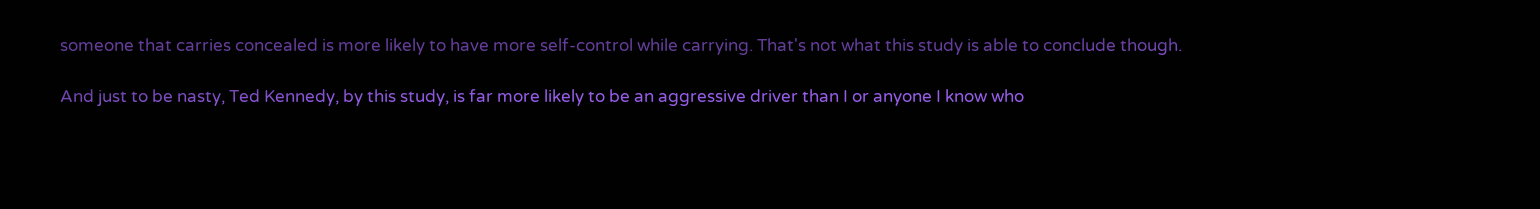someone that carries concealed is more likely to have more self-control while carrying. That's not what this study is able to conclude though.

And just to be nasty, Ted Kennedy, by this study, is far more likely to be an aggressive driver than I or anyone I know who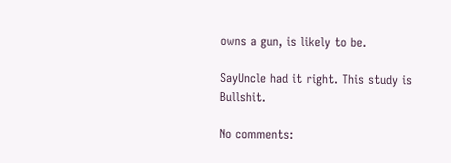owns a gun, is likely to be.

SayUncle had it right. This study is Bullshit.

No comments: